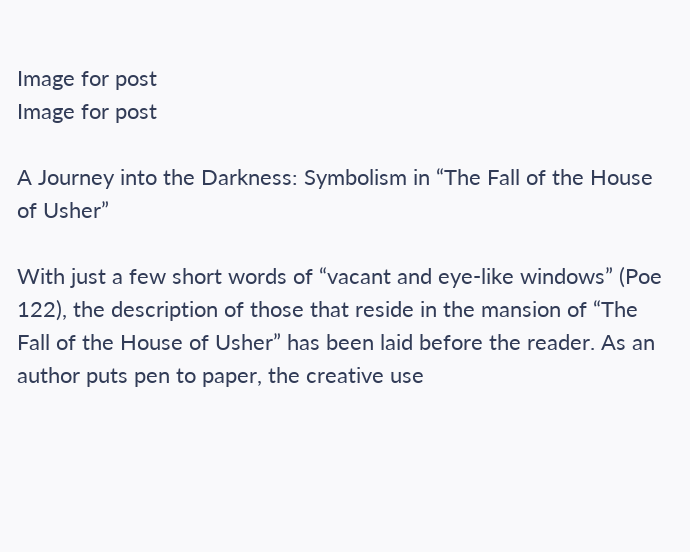Image for post
Image for post

A Journey into the Darkness: Symbolism in “The Fall of the House of Usher”

With just a few short words of “vacant and eye-like windows” (Poe 122), the description of those that reside in the mansion of “The Fall of the House of Usher” has been laid before the reader. As an author puts pen to paper, the creative use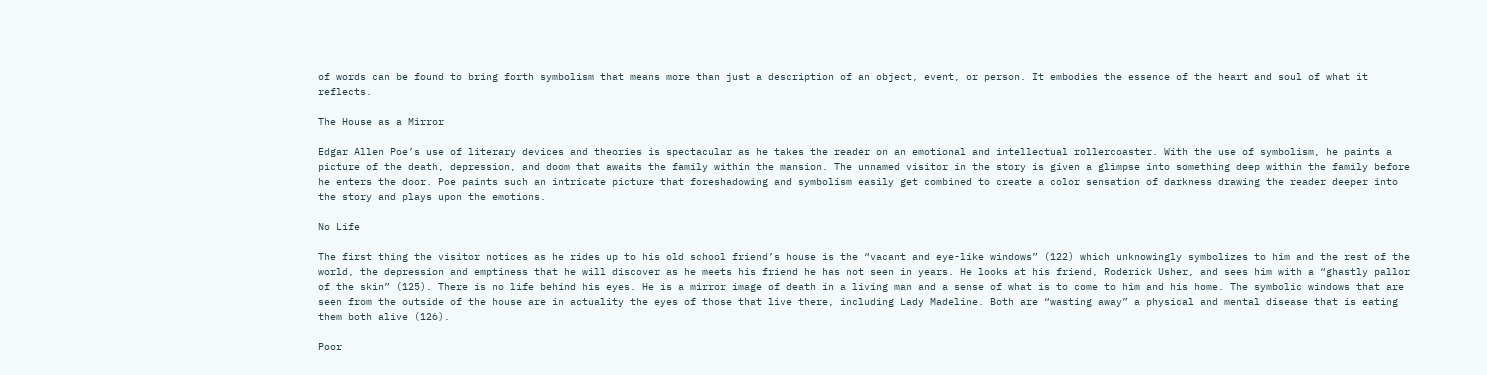of words can be found to bring forth symbolism that means more than just a description of an object, event, or person. It embodies the essence of the heart and soul of what it reflects.

The House as a Mirror

Edgar Allen Poe’s use of literary devices and theories is spectacular as he takes the reader on an emotional and intellectual rollercoaster. With the use of symbolism, he paints a picture of the death, depression, and doom that awaits the family within the mansion. The unnamed visitor in the story is given a glimpse into something deep within the family before he enters the door. Poe paints such an intricate picture that foreshadowing and symbolism easily get combined to create a color sensation of darkness drawing the reader deeper into the story and plays upon the emotions.

No Life

The first thing the visitor notices as he rides up to his old school friend’s house is the “vacant and eye-like windows” (122) which unknowingly symbolizes to him and the rest of the world, the depression and emptiness that he will discover as he meets his friend he has not seen in years. He looks at his friend, Roderick Usher, and sees him with a “ghastly pallor of the skin” (125). There is no life behind his eyes. He is a mirror image of death in a living man and a sense of what is to come to him and his home. The symbolic windows that are seen from the outside of the house are in actuality the eyes of those that live there, including Lady Madeline. Both are “wasting away” a physical and mental disease that is eating them both alive (126).

Poor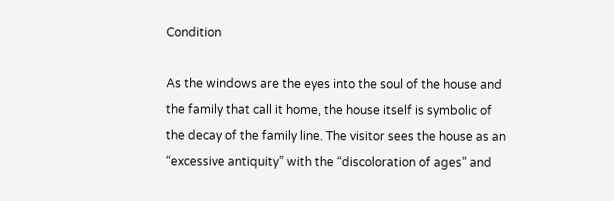Condition

As the windows are the eyes into the soul of the house and the family that call it home, the house itself is symbolic of the decay of the family line. The visitor sees the house as an “excessive antiquity” with the “discoloration of ages” and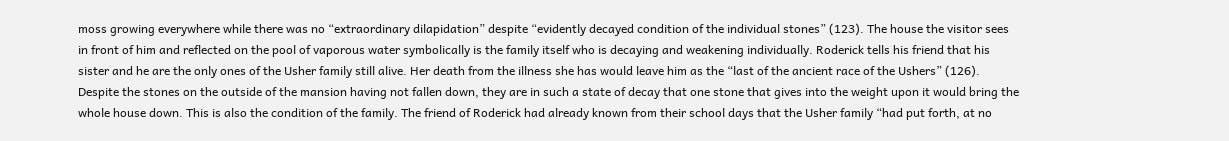moss growing everywhere while there was no “extraordinary dilapidation” despite “evidently decayed condition of the individual stones” (123). The house the visitor sees in front of him and reflected on the pool of vaporous water symbolically is the family itself who is decaying and weakening individually. Roderick tells his friend that his sister and he are the only ones of the Usher family still alive. Her death from the illness she has would leave him as the “last of the ancient race of the Ushers” (126). Despite the stones on the outside of the mansion having not fallen down, they are in such a state of decay that one stone that gives into the weight upon it would bring the whole house down. This is also the condition of the family. The friend of Roderick had already known from their school days that the Usher family “had put forth, at no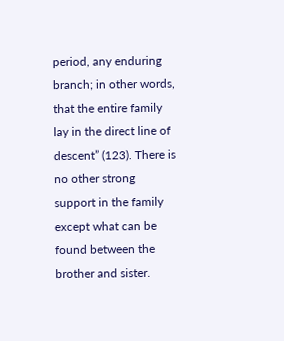period, any enduring branch; in other words, that the entire family lay in the direct line of descent” (123). There is no other strong support in the family except what can be found between the brother and sister.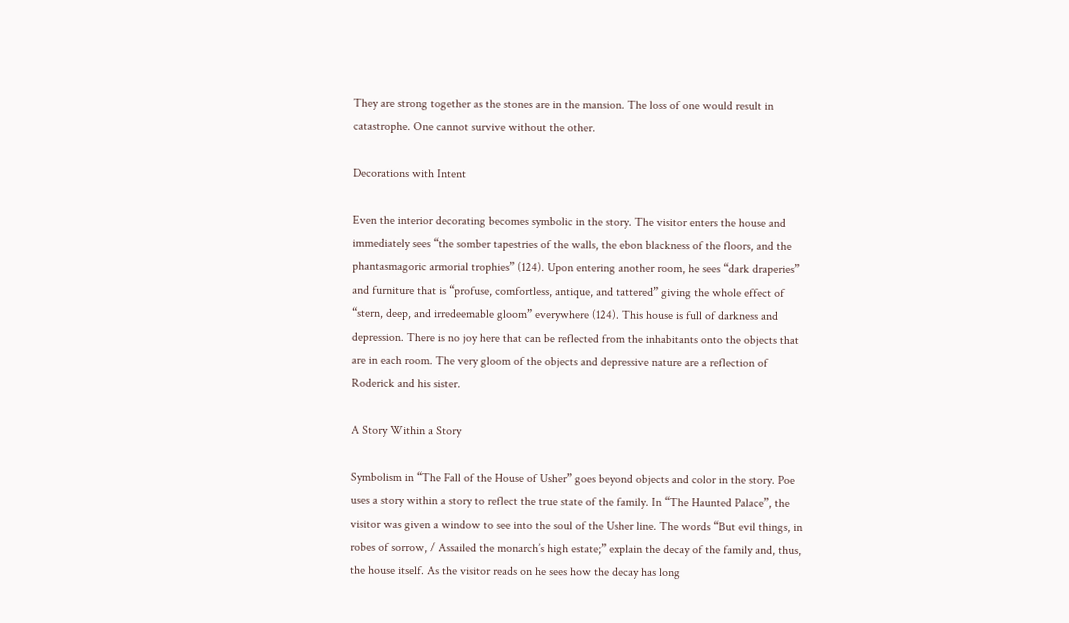They are strong together as the stones are in the mansion. The loss of one would result in catastrophe. One cannot survive without the other.

Decorations with Intent

Even the interior decorating becomes symbolic in the story. The visitor enters the house and immediately sees “the somber tapestries of the walls, the ebon blackness of the floors, and the phantasmagoric armorial trophies” (124). Upon entering another room, he sees “dark draperies” and furniture that is “profuse, comfortless, antique, and tattered” giving the whole effect of “stern, deep, and irredeemable gloom” everywhere (124). This house is full of darkness and depression. There is no joy here that can be reflected from the inhabitants onto the objects that are in each room. The very gloom of the objects and depressive nature are a reflection of Roderick and his sister.

A Story Within a Story

Symbolism in “The Fall of the House of Usher” goes beyond objects and color in the story. Poe uses a story within a story to reflect the true state of the family. In “The Haunted Palace”, the visitor was given a window to see into the soul of the Usher line. The words “But evil things, in robes of sorrow, / Assailed the monarch’s high estate;” explain the decay of the family and, thus, the house itself. As the visitor reads on he sees how the decay has long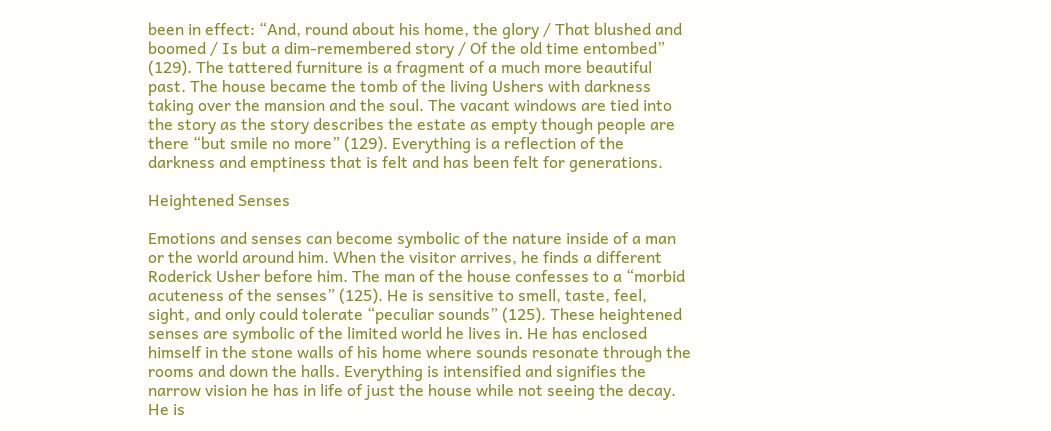been in effect: “And, round about his home, the glory / That blushed and boomed / Is but a dim-remembered story / Of the old time entombed” (129). The tattered furniture is a fragment of a much more beautiful past. The house became the tomb of the living Ushers with darkness taking over the mansion and the soul. The vacant windows are tied into the story as the story describes the estate as empty though people are there “but smile no more” (129). Everything is a reflection of the darkness and emptiness that is felt and has been felt for generations.

Heightened Senses

Emotions and senses can become symbolic of the nature inside of a man or the world around him. When the visitor arrives, he finds a different Roderick Usher before him. The man of the house confesses to a “morbid acuteness of the senses” (125). He is sensitive to smell, taste, feel, sight, and only could tolerate “peculiar sounds” (125). These heightened senses are symbolic of the limited world he lives in. He has enclosed himself in the stone walls of his home where sounds resonate through the rooms and down the halls. Everything is intensified and signifies the narrow vision he has in life of just the house while not seeing the decay. He is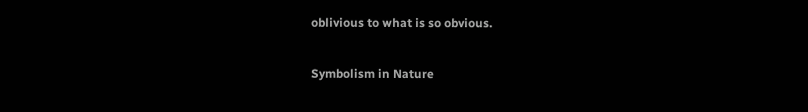oblivious to what is so obvious.

Symbolism in Nature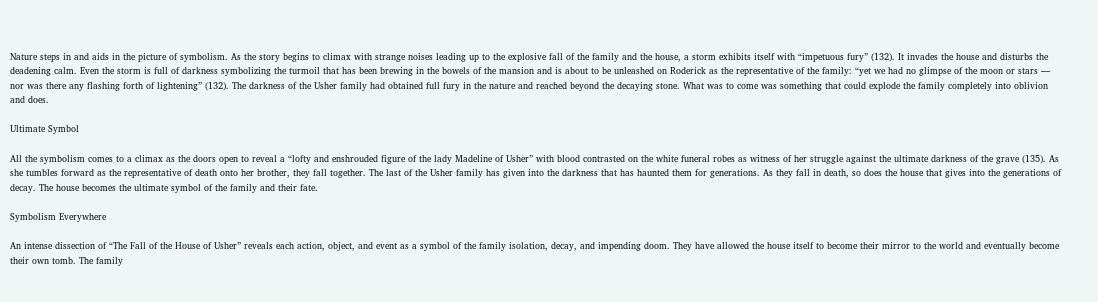Nature steps in and aids in the picture of symbolism. As the story begins to climax with strange noises leading up to the explosive fall of the family and the house, a storm exhibits itself with “impetuous fury” (132). It invades the house and disturbs the deadening calm. Even the storm is full of darkness symbolizing the turmoil that has been brewing in the bowels of the mansion and is about to be unleashed on Roderick as the representative of the family: “yet we had no glimpse of the moon or stars — nor was there any flashing forth of lightening” (132). The darkness of the Usher family had obtained full fury in the nature and reached beyond the decaying stone. What was to come was something that could explode the family completely into oblivion and does.

Ultimate Symbol

All the symbolism comes to a climax as the doors open to reveal a “lofty and enshrouded figure of the lady Madeline of Usher” with blood contrasted on the white funeral robes as witness of her struggle against the ultimate darkness of the grave (135). As she tumbles forward as the representative of death onto her brother, they fall together. The last of the Usher family has given into the darkness that has haunted them for generations. As they fall in death, so does the house that gives into the generations of decay. The house becomes the ultimate symbol of the family and their fate.

Symbolism Everywhere

An intense dissection of “The Fall of the House of Usher” reveals each action, object, and event as a symbol of the family isolation, decay, and impending doom. They have allowed the house itself to become their mirror to the world and eventually become their own tomb. The family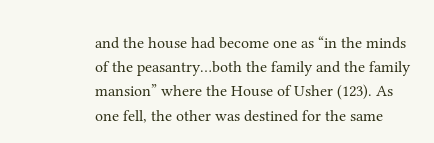and the house had become one as “in the minds of the peasantry…both the family and the family mansion” where the House of Usher (123). As one fell, the other was destined for the same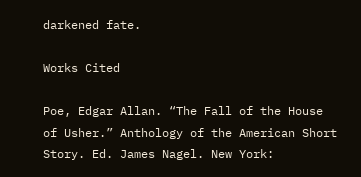darkened fate.

Works Cited

Poe, Edgar Allan. “The Fall of the House of Usher.” Anthology of the American Short Story. Ed. James Nagel. New York: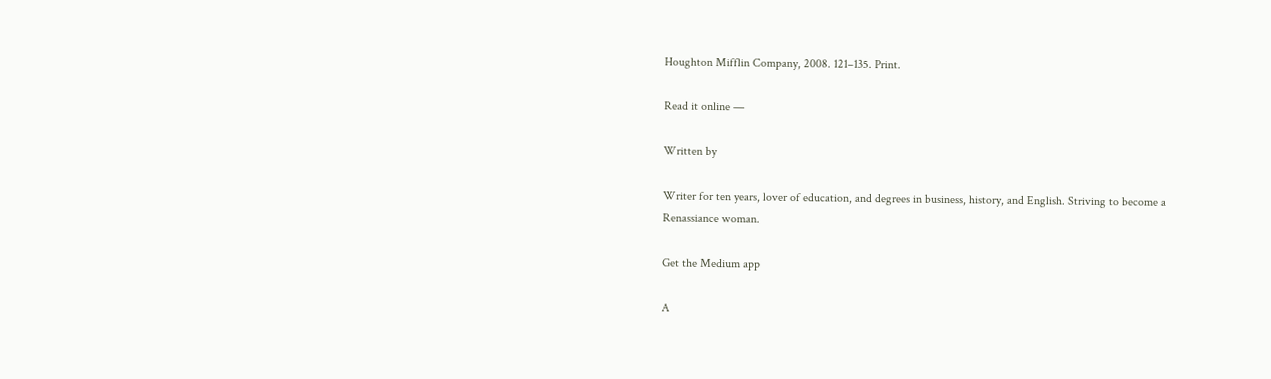Houghton Mifflin Company, 2008. 121–135. Print.

Read it online —

Written by

Writer for ten years, lover of education, and degrees in business, history, and English. Striving to become a Renassiance woman.

Get the Medium app

A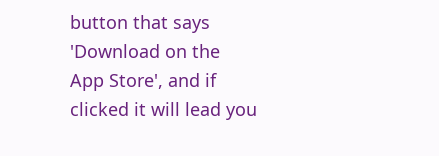button that says 'Download on the App Store', and if clicked it will lead you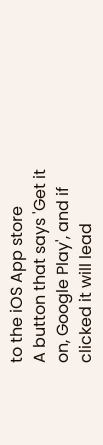to the iOS App store
A button that says 'Get it on, Google Play', and if clicked it will lead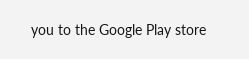you to the Google Play store